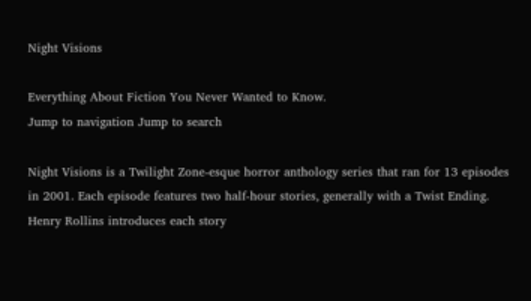Night Visions

Everything About Fiction You Never Wanted to Know.
Jump to navigation Jump to search

Night Visions is a Twilight Zone-esque horror anthology series that ran for 13 episodes in 2001. Each episode features two half-hour stories, generally with a Twist Ending. Henry Rollins introduces each story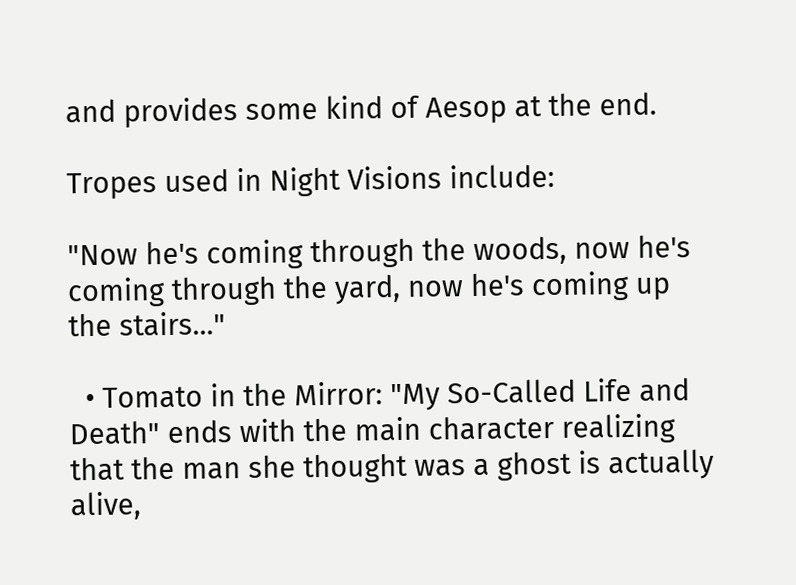and provides some kind of Aesop at the end.

Tropes used in Night Visions include:

"Now he's coming through the woods, now he's coming through the yard, now he's coming up the stairs..."

  • Tomato in the Mirror: "My So-Called Life and Death" ends with the main character realizing that the man she thought was a ghost is actually alive,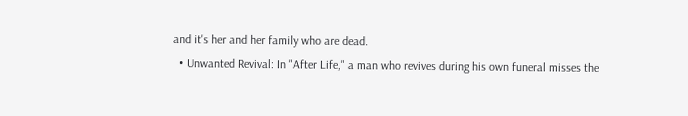and it's her and her family who are dead.
  • Unwanted Revival: In "After Life," a man who revives during his own funeral misses the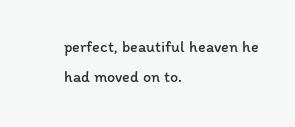perfect, beautiful heaven he had moved on to.